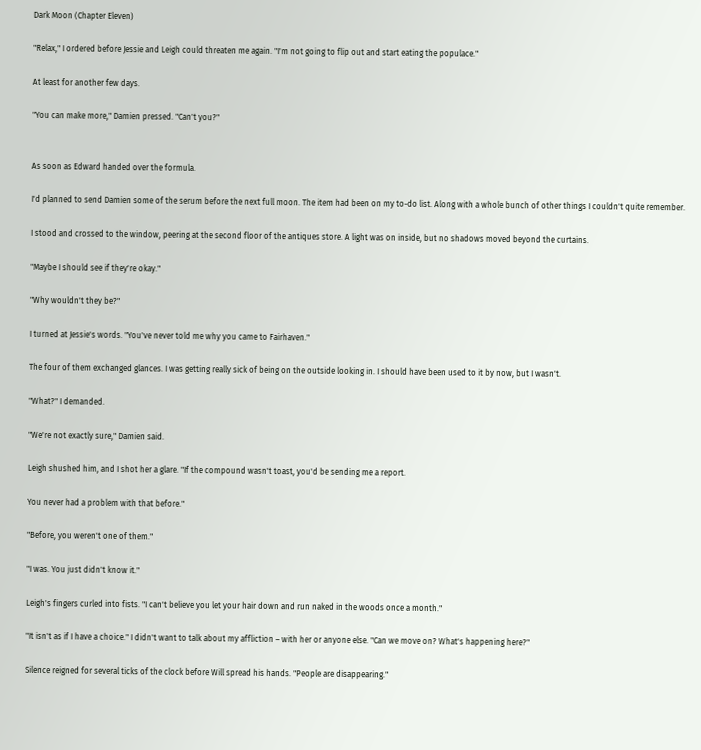Dark Moon (Chapter Eleven)

"Relax," I ordered before Jessie and Leigh could threaten me again. "I'm not going to flip out and start eating the populace."

At least for another few days.

"You can make more," Damien pressed. "Can't you?"


As soon as Edward handed over the formula.

I'd planned to send Damien some of the serum before the next full moon. The item had been on my to-do list. Along with a whole bunch of other things I couldn't quite remember.

I stood and crossed to the window, peering at the second floor of the antiques store. A light was on inside, but no shadows moved beyond the curtains.

"Maybe I should see if they're okay."

"Why wouldn't they be?"

I turned at Jessie's words. "You've never told me why you came to Fairhaven."

The four of them exchanged glances. I was getting really sick of being on the outside looking in. I should have been used to it by now, but I wasn't.

"What?" I demanded.

"We're not exactly sure," Damien said.

Leigh shushed him, and I shot her a glare. "If the compound wasn't toast, you'd be sending me a report.

You never had a problem with that before."

"Before, you weren't one of them."

"I was. You just didn't know it."

Leigh's fingers curled into fists. "I can't believe you let your hair down and run naked in the woods once a month."

"It isn't as if I have a choice." I didn't want to talk about my affliction – with her or anyone else. "Can we move on? What's happening here?"

Silence reigned for several ticks of the clock before Will spread his hands. "People are disappearing."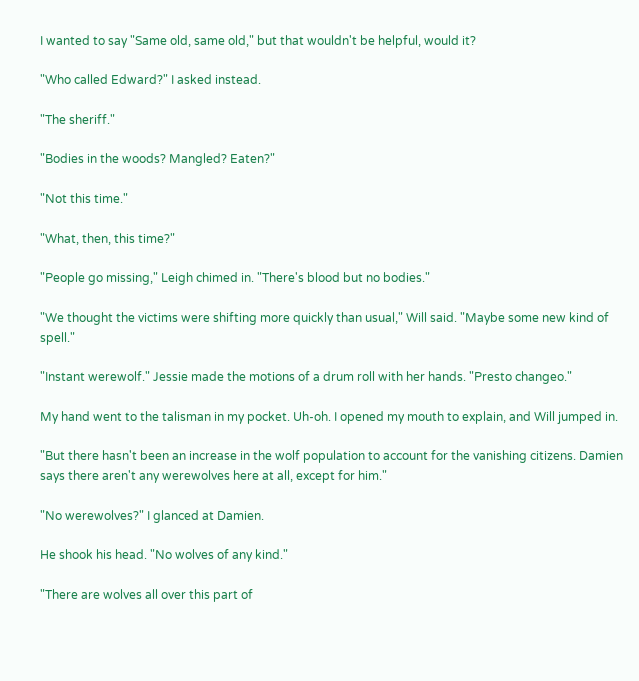I wanted to say "Same old, same old," but that wouldn't be helpful, would it?

"Who called Edward?" I asked instead.

"The sheriff."

"Bodies in the woods? Mangled? Eaten?"

"Not this time."

"What, then, this time?"

"People go missing," Leigh chimed in. "There's blood but no bodies."

"We thought the victims were shifting more quickly than usual," Will said. "Maybe some new kind of spell."

"Instant werewolf." Jessie made the motions of a drum roll with her hands. "Presto changeo."

My hand went to the talisman in my pocket. Uh-oh. I opened my mouth to explain, and Will jumped in.

"But there hasn't been an increase in the wolf population to account for the vanishing citizens. Damien says there aren't any werewolves here at all, except for him."

"No werewolves?" I glanced at Damien.

He shook his head. "No wolves of any kind."

"There are wolves all over this part of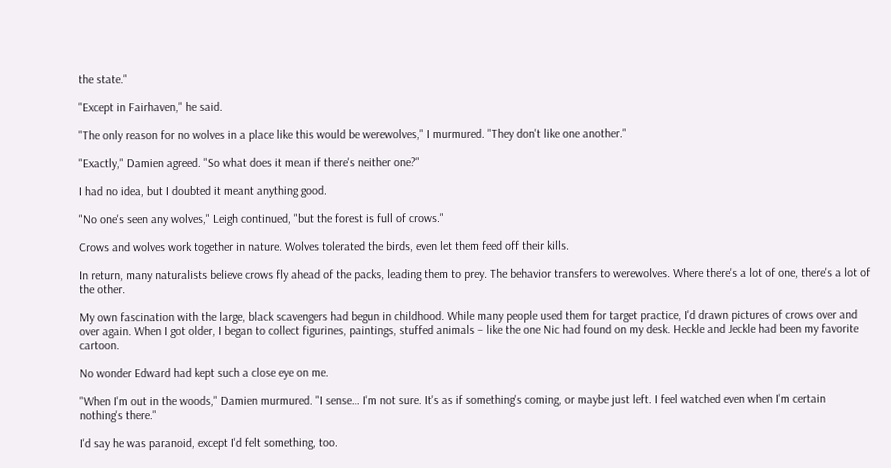the state."

"Except in Fairhaven," he said.

"The only reason for no wolves in a place like this would be werewolves," I murmured. "They don't like one another."

"Exactly," Damien agreed. "So what does it mean if there's neither one?"

I had no idea, but I doubted it meant anything good.

"No one's seen any wolves," Leigh continued, "but the forest is full of crows."

Crows and wolves work together in nature. Wolves tolerated the birds, even let them feed off their kills.

In return, many naturalists believe crows fly ahead of the packs, leading them to prey. The behavior transfers to werewolves. Where there's a lot of one, there's a lot of the other.

My own fascination with the large, black scavengers had begun in childhood. While many people used them for target practice, I'd drawn pictures of crows over and over again. When I got older, I began to collect figurines, paintings, stuffed animals – like the one Nic had found on my desk. Heckle and Jeckle had been my favorite cartoon.

No wonder Edward had kept such a close eye on me.

"When I'm out in the woods," Damien murmured. "I sense… I'm not sure. It's as if something's coming, or maybe just left. I feel watched even when I'm certain nothing's there."

I'd say he was paranoid, except I'd felt something, too.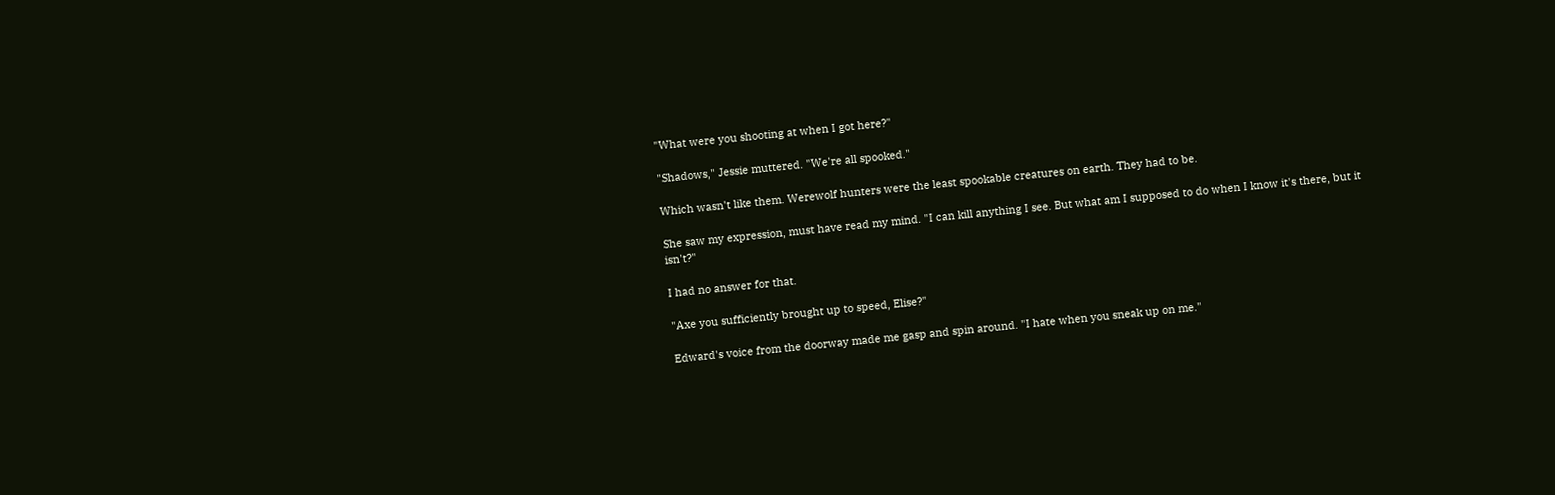"What were you shooting at when I got here?"

"Shadows," Jessie muttered. "We're all spooked."

Which wasn't like them. Werewolf hunters were the least spookable creatures on earth. They had to be.

She saw my expression, must have read my mind. "I can kill anything I see. But what am I supposed to do when I know it's there, but it isn't?"

I had no answer for that.

"Axe you sufficiently brought up to speed, Elise?"

Edward's voice from the doorway made me gasp and spin around. "I hate when you sneak up on me."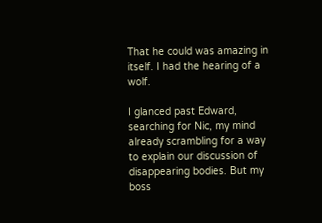That he could was amazing in itself. I had the hearing of a wolf.

I glanced past Edward, searching for Nic, my mind already scrambling for a way to explain our discussion of disappearing bodies. But my boss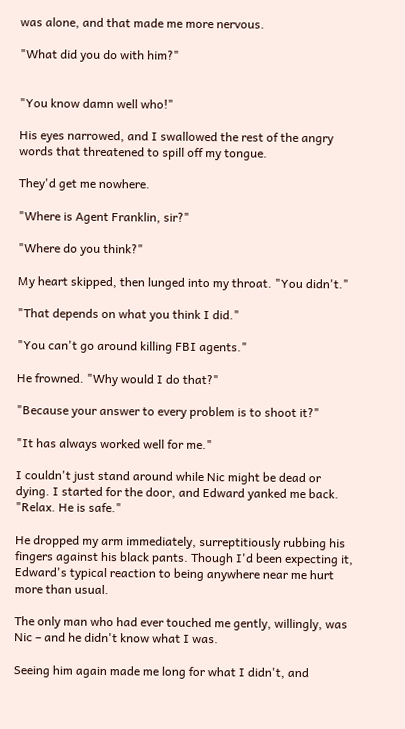was alone, and that made me more nervous.

"What did you do with him?"


"You know damn well who!"

His eyes narrowed, and I swallowed the rest of the angry words that threatened to spill off my tongue.

They'd get me nowhere.

"Where is Agent Franklin, sir?"

"Where do you think?"

My heart skipped, then lunged into my throat. "You didn't."

"That depends on what you think I did."

"You can't go around killing FBI agents."

He frowned. "Why would I do that?"

"Because your answer to every problem is to shoot it?"

"It has always worked well for me."

I couldn't just stand around while Nic might be dead or dying. I started for the door, and Edward yanked me back. "Relax. He is safe."

He dropped my arm immediately, surreptitiously rubbing his fingers against his black pants. Though I'd been expecting it, Edward's typical reaction to being anywhere near me hurt more than usual.

The only man who had ever touched me gently, willingly, was Nic – and he didn't know what I was.

Seeing him again made me long for what I didn't, and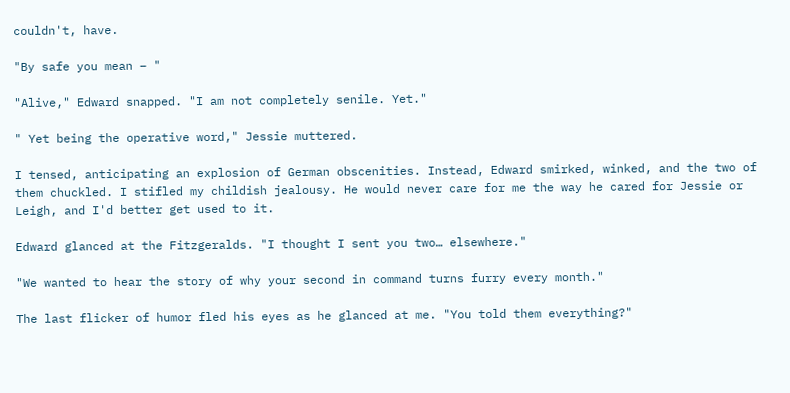couldn't, have.

"By safe you mean – "

"Alive," Edward snapped. "I am not completely senile. Yet."

" Yet being the operative word," Jessie muttered.

I tensed, anticipating an explosion of German obscenities. Instead, Edward smirked, winked, and the two of them chuckled. I stifled my childish jealousy. He would never care for me the way he cared for Jessie or Leigh, and I'd better get used to it.

Edward glanced at the Fitzgeralds. "I thought I sent you two… elsewhere."

"We wanted to hear the story of why your second in command turns furry every month."

The last flicker of humor fled his eyes as he glanced at me. "You told them everything?"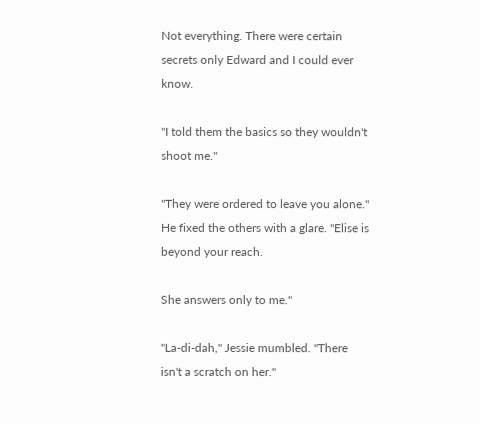Not everything. There were certain secrets only Edward and I could ever know.

"I told them the basics so they wouldn't shoot me."

"They were ordered to leave you alone." He fixed the others with a glare. "Elise is beyond your reach.

She answers only to me."

"La-di-dah," Jessie mumbled. "There isn't a scratch on her."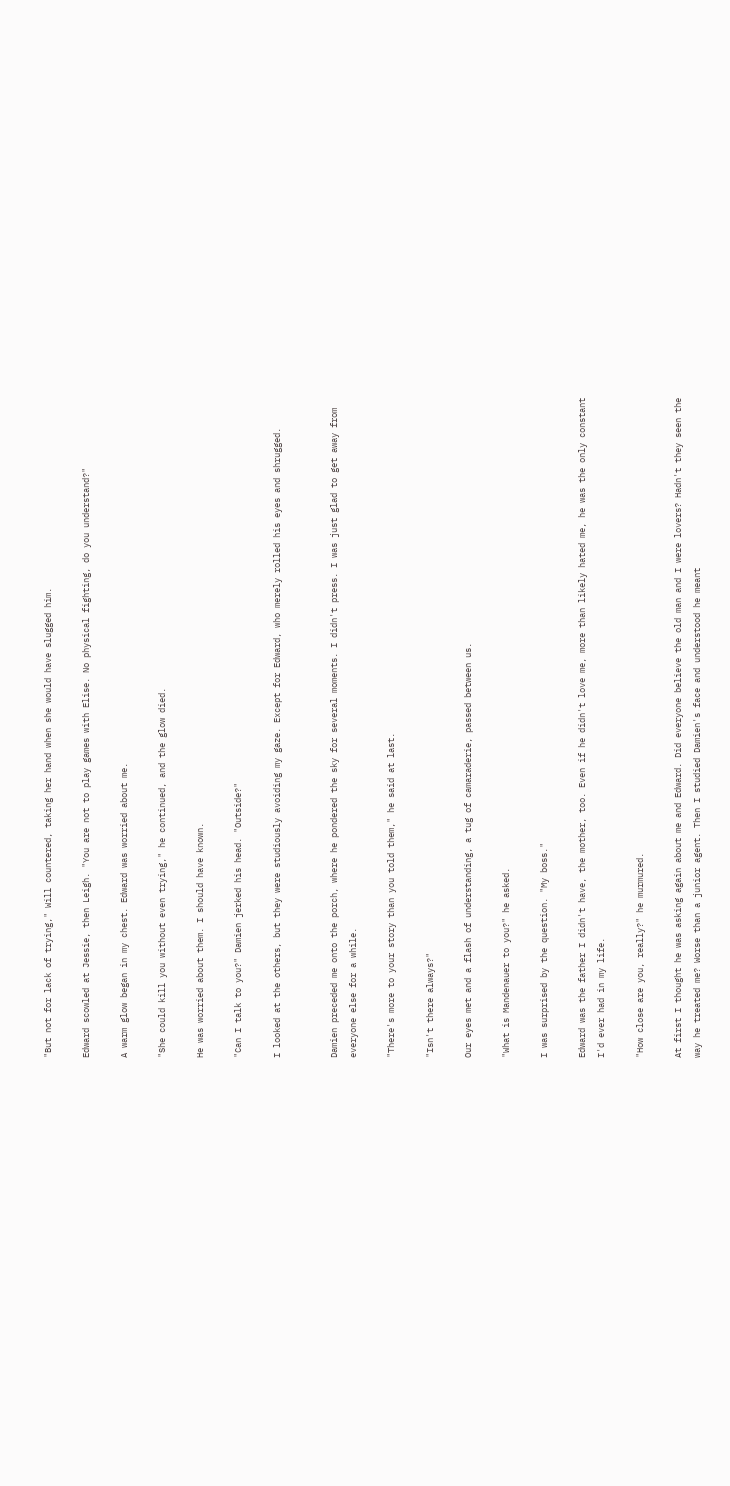"But not for lack of trying," Will countered, taking her hand when she would have slugged him.

Edward scowled at Jessie, then Leigh. "You are not to play games with Elise. No physical fighting, do you understand?"

A warm glow began in my chest. Edward was worried about me.

"She could kill you without even trying," he continued, and the glow died.

He was worried about them. I should have known.

"Can I talk to you?" Damien jerked his head. "Outside?"

I looked at the others, but they were studiously avoiding my gaze. Except for Edward, who merely rolled his eyes and shrugged.


Damien preceded me onto the porch, where he pondered the sky for several moments. I didn't press. I was just glad to get away from everyone else for a while.

"There's more to your story than you told them," he said at last.

"Isn't there always?"

Our eyes met and a flash of understanding, a tug of camaraderie, passed between us.

"What is Mandenauer to you?" he asked.

I was surprised by the question. "My boss."

Edward was the father I didn't have, the mother, too. Even if he didn't love me, more than likely hated me, he was the only constant I'd ever had in my life.

"How close are you, really?" he murmured.

At first I thought he was asking again about me and Edward. Did everyone believe the old man and I were lovers? Hadn't they seen the way he treated me? Worse than a junior agent. Then I studied Damien's face and understood he meant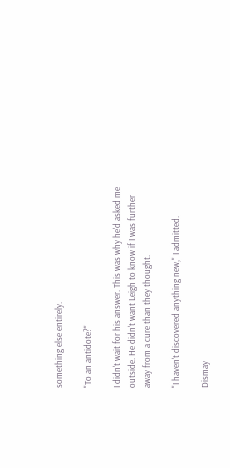something else entirely.

"To an antidote?"

I didn't wait for his answer. This was why he'd asked me outside. He didn't want Leigh to know if I was further away from a cure than they thought.

"I haven't discovered anything new," I admitted.

Dismay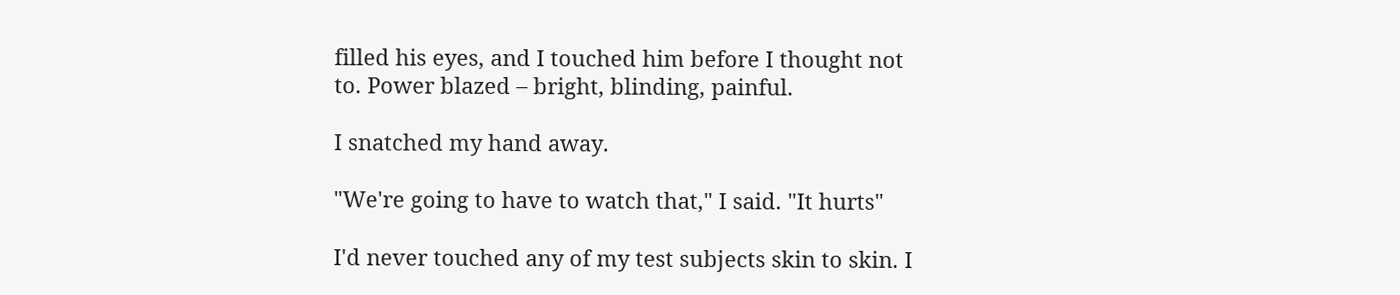filled his eyes, and I touched him before I thought not to. Power blazed – bright, blinding, painful.

I snatched my hand away.

"We're going to have to watch that," I said. "It hurts"

I'd never touched any of my test subjects skin to skin. I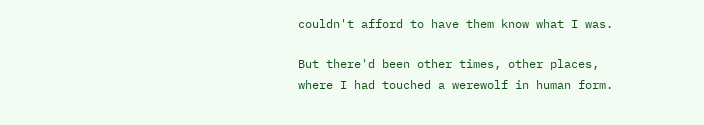couldn't afford to have them know what I was.

But there'd been other times, other places, where I had touched a werewolf in human form.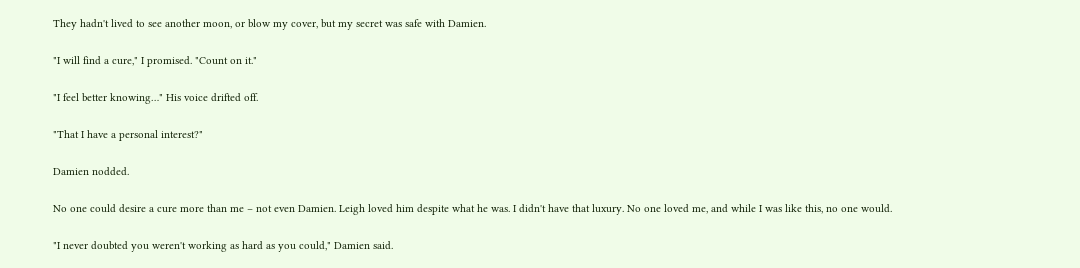They hadn't lived to see another moon, or blow my cover, but my secret was safe with Damien.

"I will find a cure," I promised. "Count on it."

"I feel better knowing…" His voice drifted off.

"That I have a personal interest?"

Damien nodded.

No one could desire a cure more than me – not even Damien. Leigh loved him despite what he was. I didn't have that luxury. No one loved me, and while I was like this, no one would.

"I never doubted you weren't working as hard as you could," Damien said.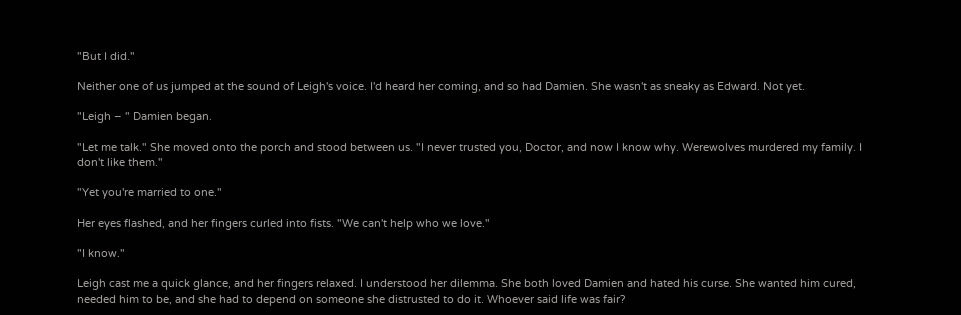"But I did."

Neither one of us jumped at the sound of Leigh's voice. I'd heard her coming, and so had Damien. She wasn't as sneaky as Edward. Not yet.

"Leigh – " Damien began.

"Let me talk." She moved onto the porch and stood between us. "I never trusted you, Doctor, and now I know why. Werewolves murdered my family. I don't like them."

"Yet you're married to one."

Her eyes flashed, and her fingers curled into fists. "We can't help who we love."

"I know."

Leigh cast me a quick glance, and her fingers relaxed. I understood her dilemma. She both loved Damien and hated his curse. She wanted him cured, needed him to be, and she had to depend on someone she distrusted to do it. Whoever said life was fair?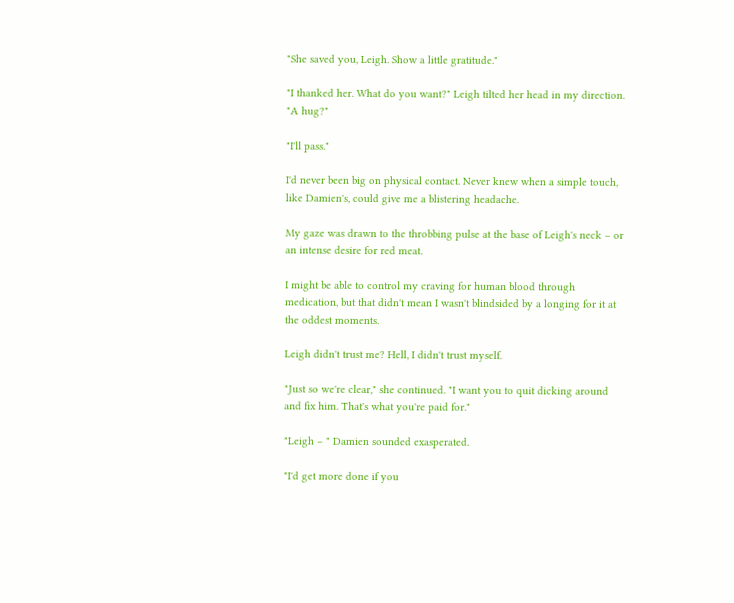"She saved you, Leigh. Show a little gratitude."

"I thanked her. What do you want?" Leigh tilted her head in my direction. "A hug?"

"I'll pass."

I'd never been big on physical contact. Never knew when a simple touch, like Damien's, could give me a blistering headache.

My gaze was drawn to the throbbing pulse at the base of Leigh's neck – or an intense desire for red meat.

I might be able to control my craving for human blood through medication, but that didn't mean I wasn't blindsided by a longing for it at the oddest moments.

Leigh didn't trust me? Hell, I didn't trust myself.

"Just so we're clear," she continued. "I want you to quit dicking around and fix him. That's what you're paid for."

"Leigh – " Damien sounded exasperated.

"I'd get more done if you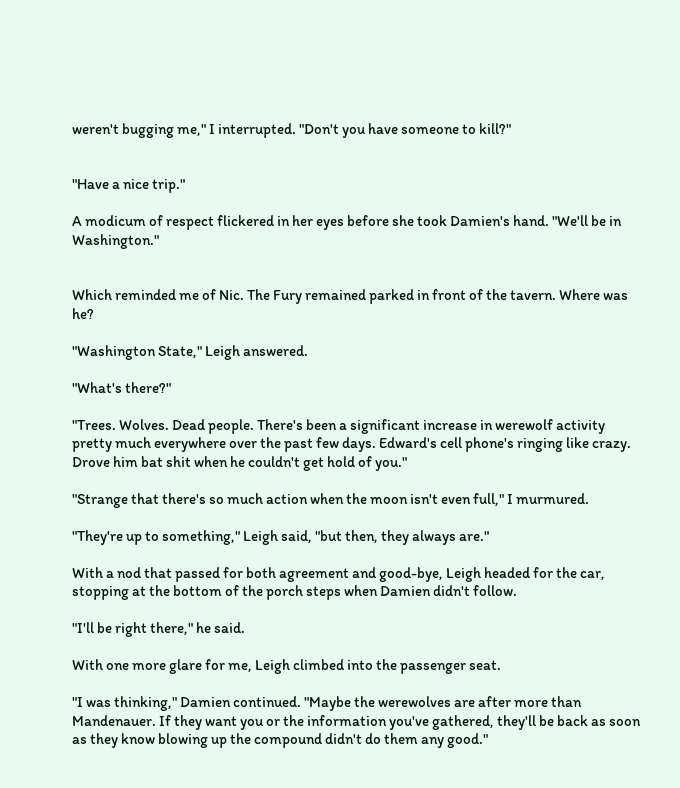weren't bugging me," I interrupted. "Don't you have someone to kill?"


"Have a nice trip."

A modicum of respect flickered in her eyes before she took Damien's hand. "We'll be in Washington."


Which reminded me of Nic. The Fury remained parked in front of the tavern. Where was he?

"Washington State," Leigh answered.

"What's there?"

"Trees. Wolves. Dead people. There's been a significant increase in werewolf activity pretty much everywhere over the past few days. Edward's cell phone's ringing like crazy. Drove him bat shit when he couldn't get hold of you."

"Strange that there's so much action when the moon isn't even full," I murmured.

"They're up to something," Leigh said, "but then, they always are."

With a nod that passed for both agreement and good-bye, Leigh headed for the car, stopping at the bottom of the porch steps when Damien didn't follow.

"I'll be right there," he said.

With one more glare for me, Leigh climbed into the passenger seat.

"I was thinking," Damien continued. "Maybe the werewolves are after more than Mandenauer. If they want you or the information you've gathered, they'll be back as soon as they know blowing up the compound didn't do them any good."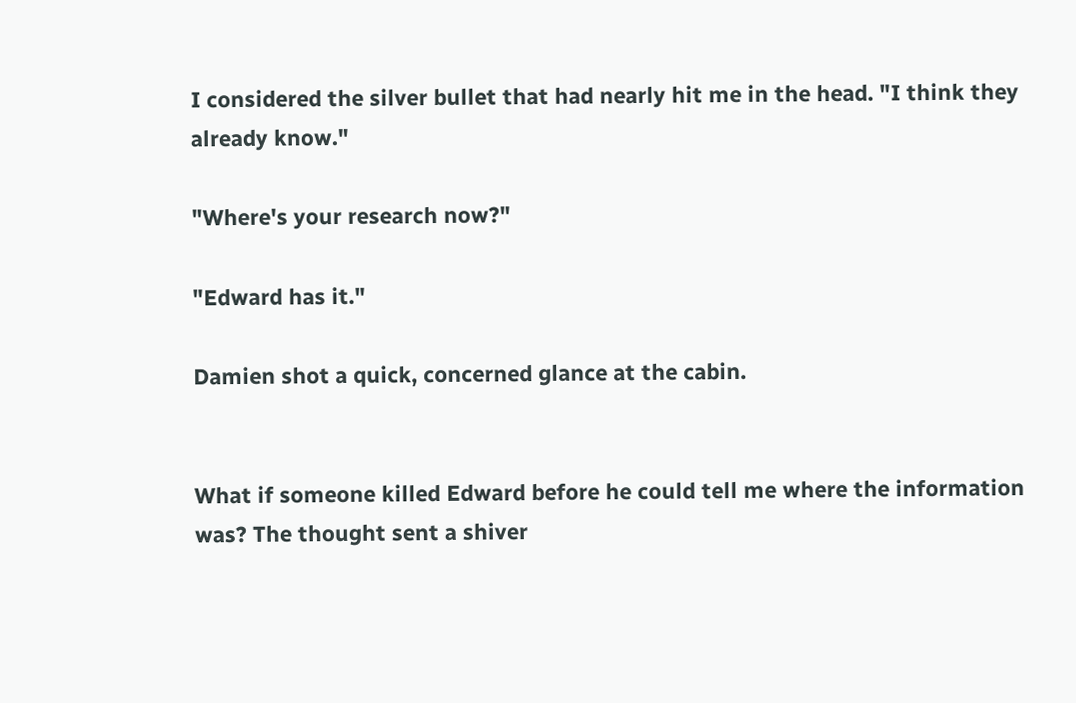I considered the silver bullet that had nearly hit me in the head. "I think they already know."

"Where's your research now?"

"Edward has it."

Damien shot a quick, concerned glance at the cabin.


What if someone killed Edward before he could tell me where the information was? The thought sent a shiver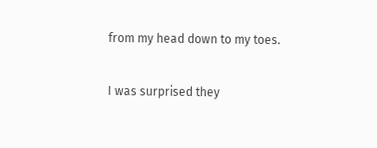from my head down to my toes.

I was surprised they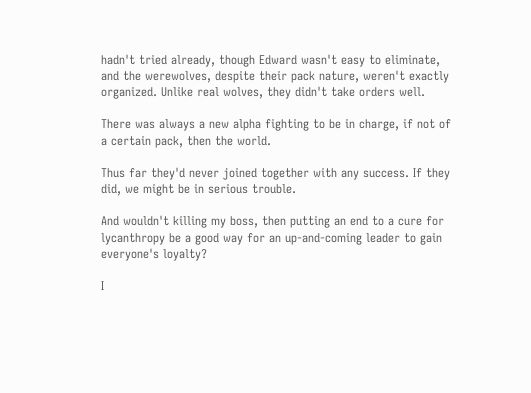hadn't tried already, though Edward wasn't easy to eliminate, and the werewolves, despite their pack nature, weren't exactly organized. Unlike real wolves, they didn't take orders well.

There was always a new alpha fighting to be in charge, if not of a certain pack, then the world.

Thus far they'd never joined together with any success. If they did, we might be in serious trouble.

And wouldn't killing my boss, then putting an end to a cure for lycanthropy be a good way for an up-and-coming leader to gain everyone's loyalty?

I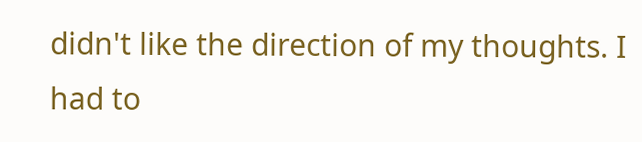didn't like the direction of my thoughts. I had to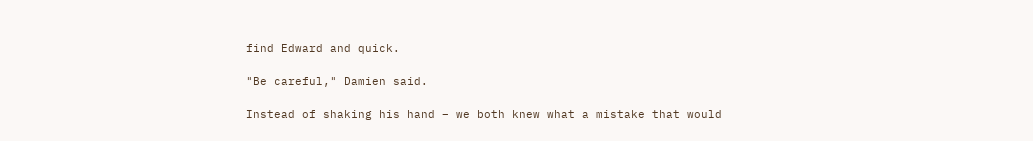find Edward and quick.

"Be careful," Damien said.

Instead of shaking his hand – we both knew what a mistake that would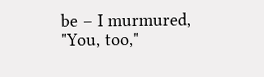be – I murmured, "You, too,"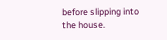before slipping into the house.